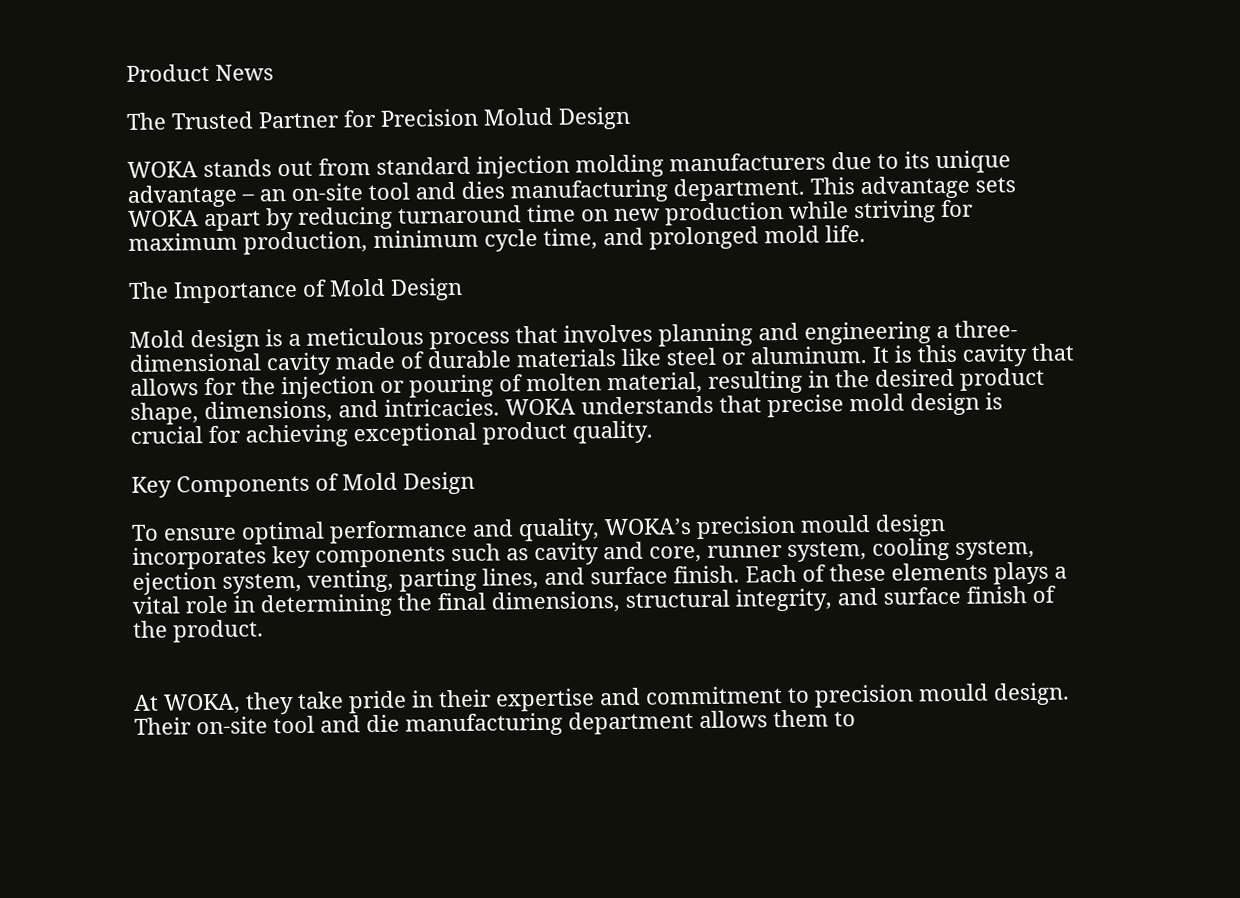Product News

The Trusted Partner for Precision Molud Design

WOKA stands out from standard injection molding manufacturers due to its unique advantage – an on-site tool and dies manufacturing department. This advantage sets WOKA apart by reducing turnaround time on new production while striving for maximum production, minimum cycle time, and prolonged mold life.

The Importance of Mold Design

Mold design is a meticulous process that involves planning and engineering a three-dimensional cavity made of durable materials like steel or aluminum. It is this cavity that allows for the injection or pouring of molten material, resulting in the desired product shape, dimensions, and intricacies. WOKA understands that precise mold design is crucial for achieving exceptional product quality.

Key Components of Mold Design

To ensure optimal performance and quality, WOKA’s precision mould design incorporates key components such as cavity and core, runner system, cooling system, ejection system, venting, parting lines, and surface finish. Each of these elements plays a vital role in determining the final dimensions, structural integrity, and surface finish of the product.


At WOKA, they take pride in their expertise and commitment to precision mould design. Their on-site tool and die manufacturing department allows them to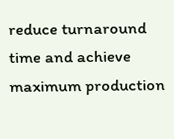reduce turnaround time and achieve maximum production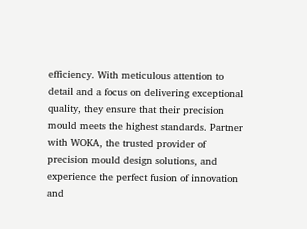efficiency. With meticulous attention to detail and a focus on delivering exceptional quality, they ensure that their precision mould meets the highest standards. Partner with WOKA, the trusted provider of precision mould design solutions, and experience the perfect fusion of innovation and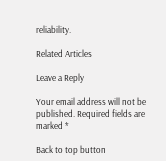reliability.

Related Articles

Leave a Reply

Your email address will not be published. Required fields are marked *

Back to top button